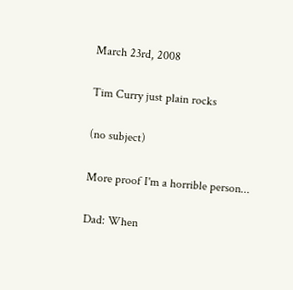March 23rd, 2008

Tim Curry just plain rocks

(no subject)

More proof I'm a horrible person...

Dad: When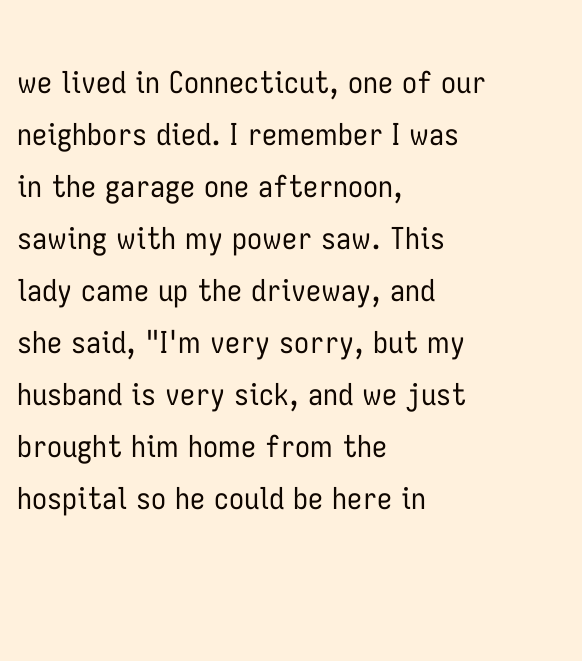we lived in Connecticut, one of our neighbors died. I remember I was in the garage one afternoon, sawing with my power saw. This lady came up the driveway, and she said, "I'm very sorry, but my husband is very sick, and we just brought him home from the hospital so he could be here in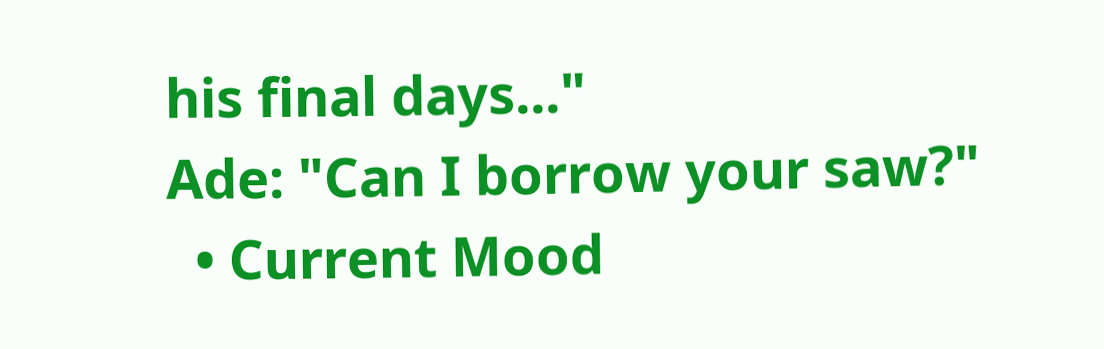his final days..."
Ade: "Can I borrow your saw?"
  • Current Mood